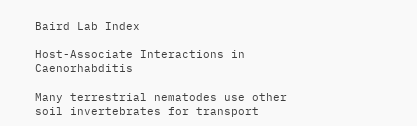Baird Lab Index

Host-Associate Interactions in Caenorhabditis

Many terrestrial nematodes use other soil invertebrates for transport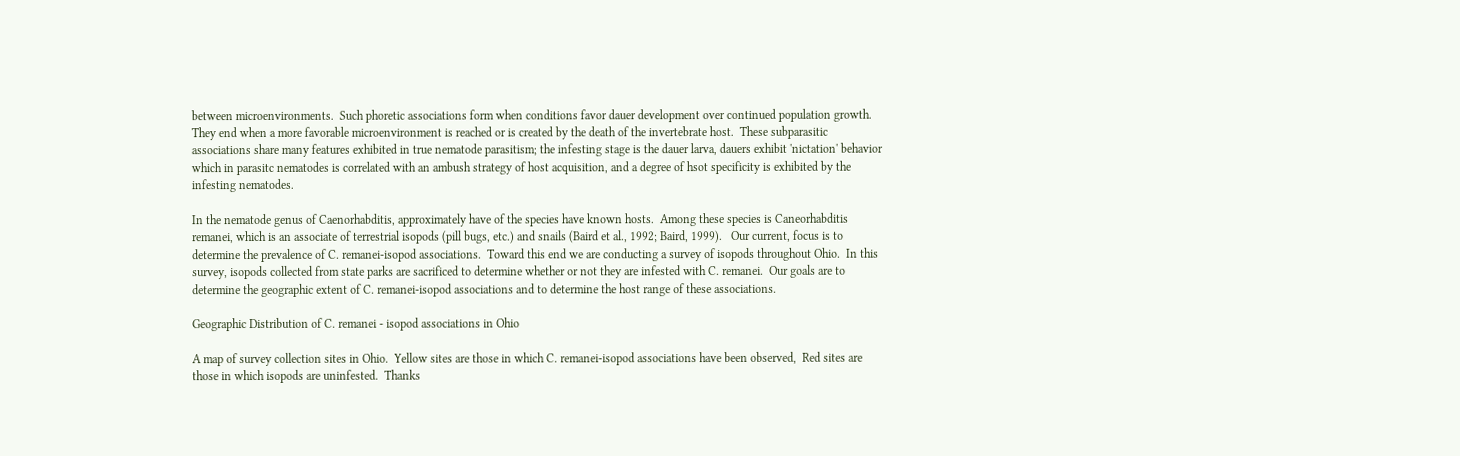between microenvironments.  Such phoretic associations form when conditions favor dauer development over continued population growth.  They end when a more favorable microenvironment is reached or is created by the death of the invertebrate host.  These subparasitic associations share many features exhibited in true nematode parasitism; the infesting stage is the dauer larva, dauers exhibit 'nictation' behavior which in parasitc nematodes is correlated with an ambush strategy of host acquisition, and a degree of hsot specificity is exhibited by the infesting nematodes.

In the nematode genus of Caenorhabditis, approximately have of the species have known hosts.  Among these species is Caneorhabditis remanei, which is an associate of terrestrial isopods (pill bugs, etc.) and snails (Baird et al., 1992; Baird, 1999).   Our current, focus is to determine the prevalence of C. remanei-isopod associations.  Toward this end we are conducting a survey of isopods throughout Ohio.  In this survey, isopods collected from state parks are sacrificed to determine whether or not they are infested with C. remanei.  Our goals are to determine the geographic extent of C. remanei-isopod associations and to determine the host range of these associations.

Geographic Distribution of C. remanei - isopod associations in Ohio

A map of survey collection sites in Ohio.  Yellow sites are those in which C. remanei-isopod associations have been observed,  Red sites are those in which isopods are uninfested.  Thanks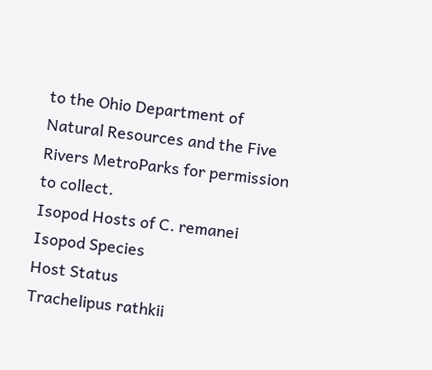to the Ohio Department of Natural Resources and the Five Rivers MetroParks for permission to collect.
Isopod Hosts of C. remanei
Isopod Species
Host Status
Trachelipus rathkii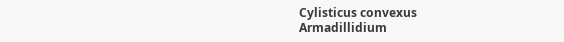Cylisticus convexus
Armadillidium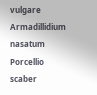vulgare
Armadillidium nasatum
Porcellio scaber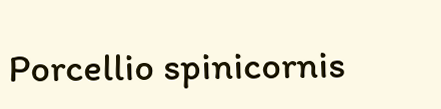Porcellio spinicornis